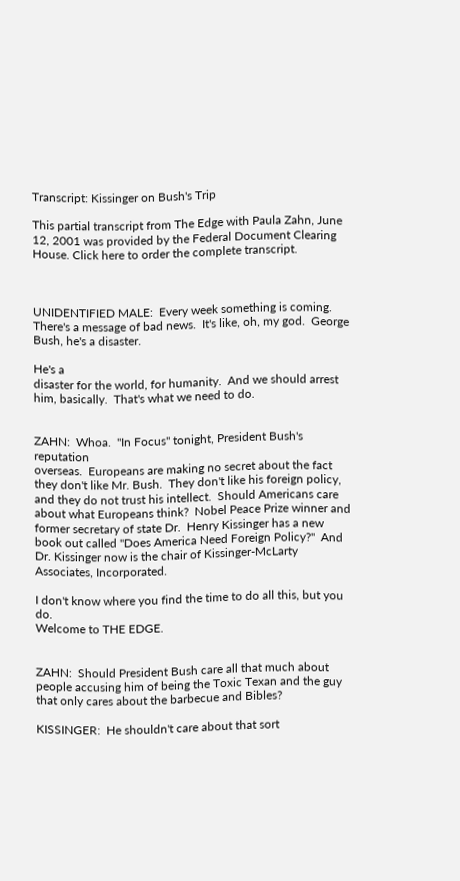Transcript: Kissinger on Bush's Trip

This partial transcript from The Edge with Paula Zahn, June 12, 2001 was provided by the Federal Document Clearing House. Click here to order the complete transcript.



UNIDENTIFIED MALE:  Every week something is coming.  There's a message of bad news.  It's like, oh, my god.  George Bush, he's a disaster.

He's a
disaster for the world, for humanity.  And we should arrest him, basically.  That's what we need to do.


ZAHN:  Whoa.  "In Focus" tonight, President Bush's reputation
overseas.  Europeans are making no secret about the fact they don't like Mr. Bush.  They don't like his foreign policy, and they do not trust his intellect.  Should Americans care about what Europeans think?  Nobel Peace Prize winner and former secretary of state Dr.  Henry Kissinger has a new
book out called "Does America Need Foreign Policy?"  And Dr. Kissinger now is the chair of Kissinger-McLarty Associates, Incorporated.

I don't know where you find the time to do all this, but you do.
Welcome to THE EDGE.


ZAHN:  Should President Bush care all that much about people accusing him of being the Toxic Texan and the guy that only cares about the barbecue and Bibles?

KISSINGER:  He shouldn't care about that sort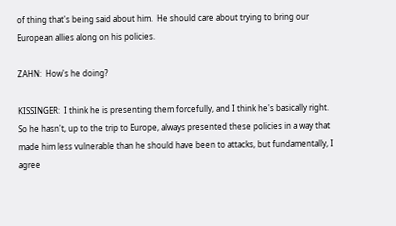of thing that's being said about him.  He should care about trying to bring our European allies along on his policies.

ZAHN:  How's he doing?

KISSINGER:  I think he is presenting them forcefully, and I think he's basically right.  So he hasn't, up to the trip to Europe, always presented these policies in a way that made him less vulnerable than he should have been to attacks, but fundamentally, I agree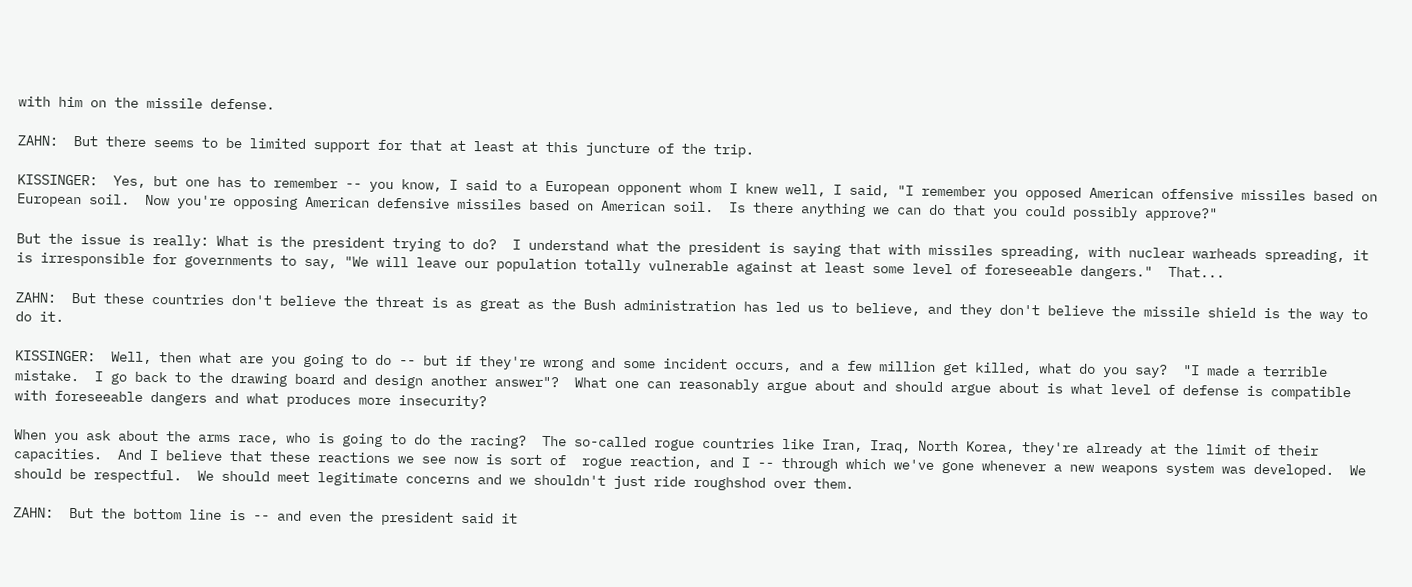with him on the missile defense.

ZAHN:  But there seems to be limited support for that at least at this juncture of the trip.

KISSINGER:  Yes, but one has to remember -- you know, I said to a European opponent whom I knew well, I said, "I remember you opposed American offensive missiles based on European soil.  Now you're opposing American defensive missiles based on American soil.  Is there anything we can do that you could possibly approve?"

But the issue is really: What is the president trying to do?  I understand what the president is saying that with missiles spreading, with nuclear warheads spreading, it is irresponsible for governments to say, "We will leave our population totally vulnerable against at least some level of foreseeable dangers."  That...

ZAHN:  But these countries don't believe the threat is as great as the Bush administration has led us to believe, and they don't believe the missile shield is the way to do it.

KISSINGER:  Well, then what are you going to do -- but if they're wrong and some incident occurs, and a few million get killed, what do you say?  "I made a terrible mistake.  I go back to the drawing board and design another answer"?  What one can reasonably argue about and should argue about is what level of defense is compatible with foreseeable dangers and what produces more insecurity?

When you ask about the arms race, who is going to do the racing?  The so-called rogue countries like Iran, Iraq, North Korea, they're already at the limit of their capacities.  And I believe that these reactions we see now is sort of  rogue reaction, and I -- through which we've gone whenever a new weapons system was developed.  We should be respectful.  We should meet legitimate concerns and we shouldn't just ride roughshod over them.

ZAHN:  But the bottom line is -- and even the president said it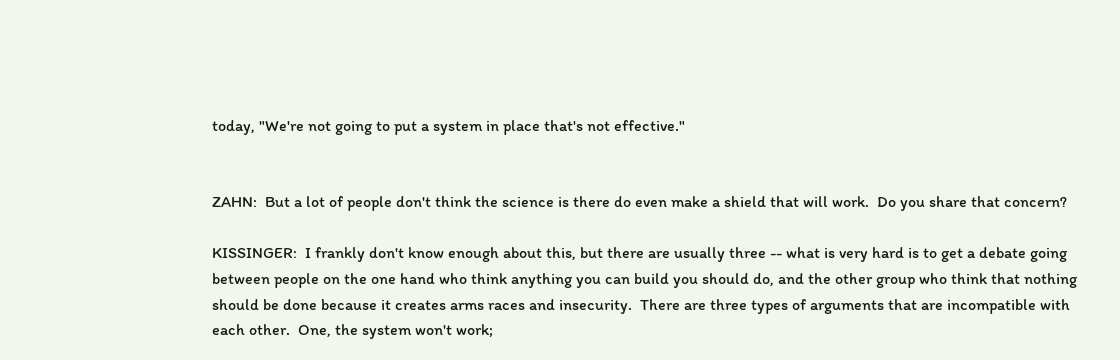today, "We're not going to put a system in place that's not effective."


ZAHN:  But a lot of people don't think the science is there do even make a shield that will work.  Do you share that concern?

KISSINGER:  I frankly don't know enough about this, but there are usually three -- what is very hard is to get a debate going between people on the one hand who think anything you can build you should do, and the other group who think that nothing should be done because it creates arms races and insecurity.  There are three types of arguments that are incompatible with each other.  One, the system won't work;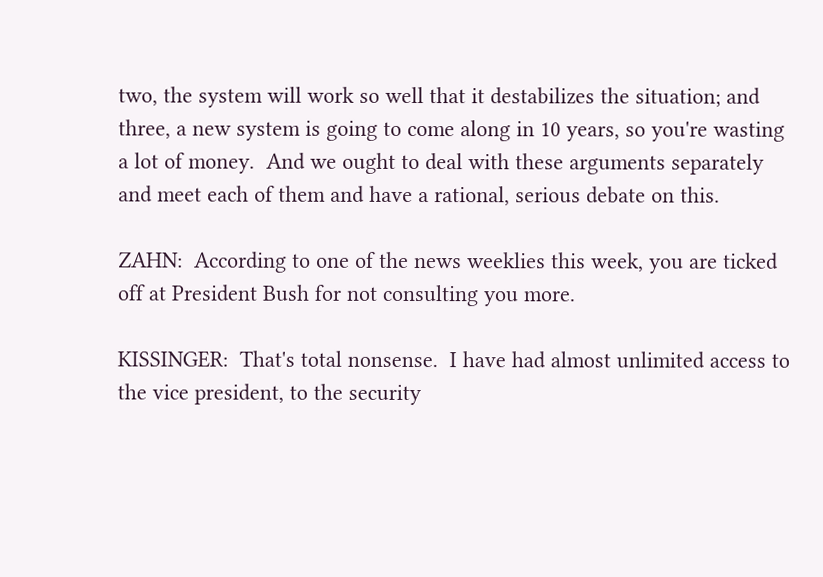two, the system will work so well that it destabilizes the situation; and three, a new system is going to come along in 10 years, so you're wasting a lot of money.  And we ought to deal with these arguments separately and meet each of them and have a rational, serious debate on this.

ZAHN:  According to one of the news weeklies this week, you are ticked off at President Bush for not consulting you more.

KISSINGER:  That's total nonsense.  I have had almost unlimited access to the vice president, to the security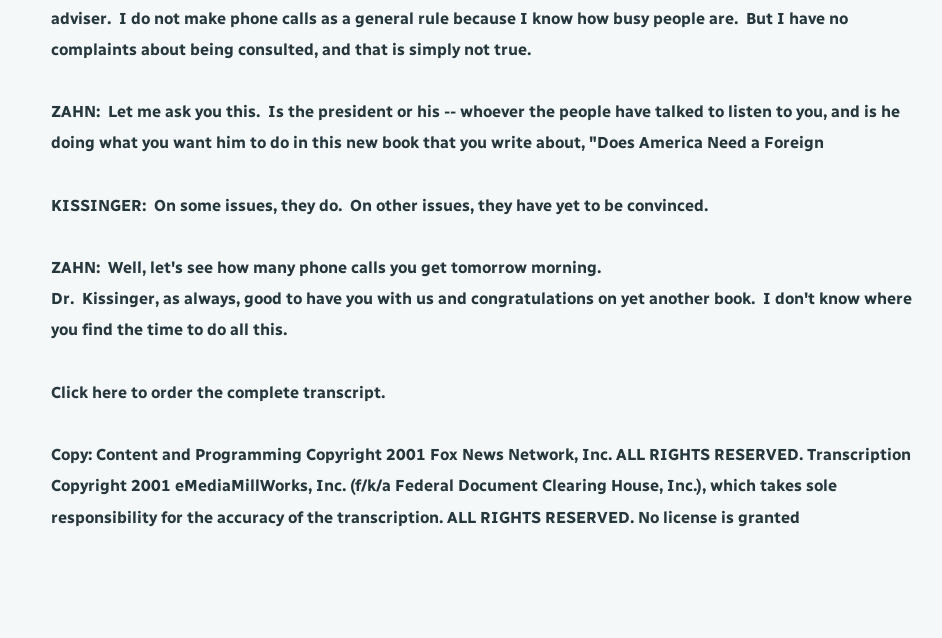adviser.  I do not make phone calls as a general rule because I know how busy people are.  But I have no complaints about being consulted, and that is simply not true.

ZAHN:  Let me ask you this.  Is the president or his -- whoever the people have talked to listen to you, and is he doing what you want him to do in this new book that you write about, "Does America Need a Foreign

KISSINGER:  On some issues, they do.  On other issues, they have yet to be convinced.

ZAHN:  Well, let's see how many phone calls you get tomorrow morning.
Dr.  Kissinger, as always, good to have you with us and congratulations on yet another book.  I don't know where you find the time to do all this.

Click here to order the complete transcript.

Copy: Content and Programming Copyright 2001 Fox News Network, Inc. ALL RIGHTS RESERVED. Transcription Copyright 2001 eMediaMillWorks, Inc. (f/k/a Federal Document Clearing House, Inc.), which takes sole responsibility for the accuracy of the transcription. ALL RIGHTS RESERVED. No license is granted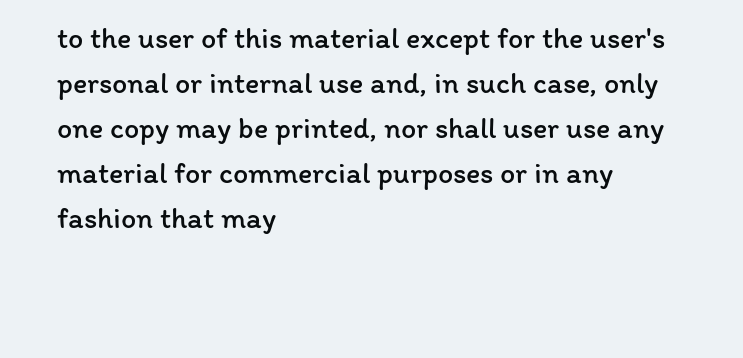to the user of this material except for the user's personal or internal use and, in such case, only one copy may be printed, nor shall user use any material for commercial purposes or in any fashion that may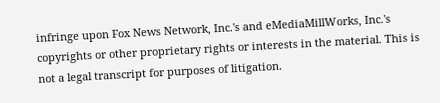infringe upon Fox News Network, Inc.'s and eMediaMillWorks, Inc.'s copyrights or other proprietary rights or interests in the material. This is not a legal transcript for purposes of litigation.